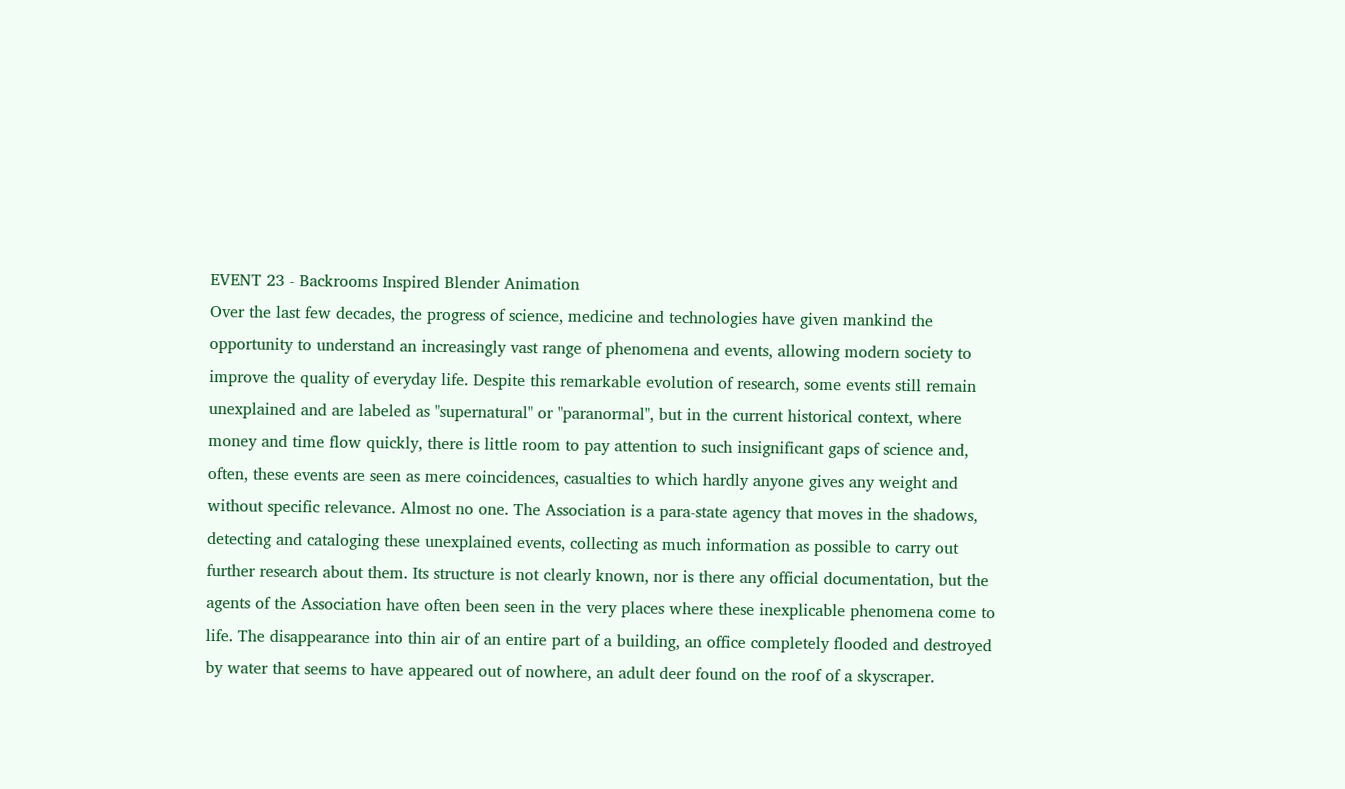EVENT 23 - Backrooms Inspired Blender Animation
Over the last few decades, the progress of science, medicine and technologies have given mankind the opportunity to understand an increasingly vast range of phenomena and events, allowing modern society to improve the quality of everyday life. Despite this remarkable evolution of research, some events still remain unexplained and are labeled as "supernatural" or "paranormal", but in the current historical context, where money and time flow quickly, there is little room to pay attention to such insignificant gaps of science and, often, these events are seen as mere coincidences, casualties to which hardly anyone gives any weight and without specific relevance. Almost no one. The Association is a para-state agency that moves in the shadows, detecting and cataloging these unexplained events, collecting as much information as possible to carry out further research about them. Its structure is not clearly known, nor is there any official documentation, but the agents of the Association have often been seen in the very places where these inexplicable phenomena come to life. The disappearance into thin air of an entire part of a building, an office completely flooded and destroyed by water that seems to have appeared out of nowhere, an adult deer found on the roof of a skyscraper.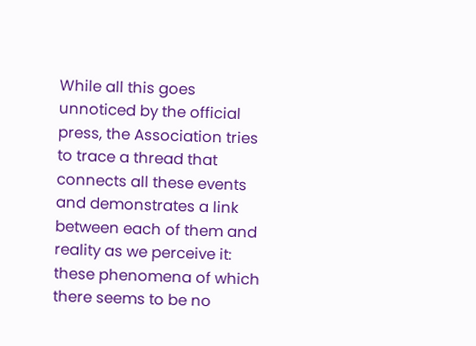While all this goes unnoticed by the official press, the Association tries to trace a thread that connects all these events and demonstrates a link between each of them and reality as we perceive it: these phenomena of which there seems to be no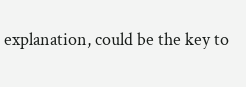explanation, could be the key to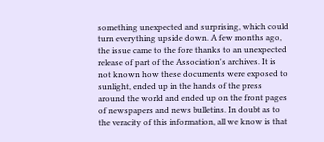something unexpected and surprising, which could turn everything upside down. A few months ago, the issue came to the fore thanks to an unexpected release of part of the Association's archives. It is not known how these documents were exposed to sunlight, ended up in the hands of the press around the world and ended up on the front pages of newspapers and news bulletins. In doubt as to the veracity of this information, all we know is that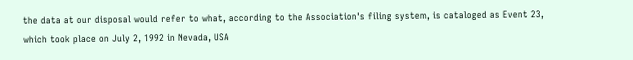the data at our disposal would refer to what, according to the Association's filing system, is cataloged as Event 23, which took place on July 2, 1992 in Nevada, USA